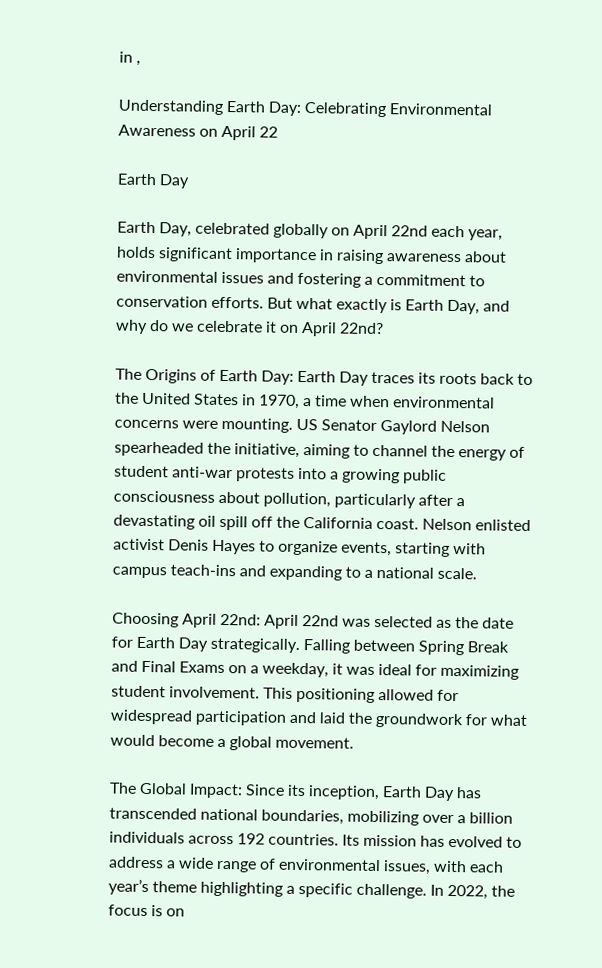in ,

Understanding Earth Day: Celebrating Environmental Awareness on April 22

Earth Day

Earth Day, celebrated globally on April 22nd each year, holds significant importance in raising awareness about environmental issues and fostering a commitment to conservation efforts. But what exactly is Earth Day, and why do we celebrate it on April 22nd?

The Origins of Earth Day: Earth Day traces its roots back to the United States in 1970, a time when environmental concerns were mounting. US Senator Gaylord Nelson spearheaded the initiative, aiming to channel the energy of student anti-war protests into a growing public consciousness about pollution, particularly after a devastating oil spill off the California coast. Nelson enlisted activist Denis Hayes to organize events, starting with campus teach-ins and expanding to a national scale.

Choosing April 22nd: April 22nd was selected as the date for Earth Day strategically. Falling between Spring Break and Final Exams on a weekday, it was ideal for maximizing student involvement. This positioning allowed for widespread participation and laid the groundwork for what would become a global movement.

The Global Impact: Since its inception, Earth Day has transcended national boundaries, mobilizing over a billion individuals across 192 countries. Its mission has evolved to address a wide range of environmental issues, with each year’s theme highlighting a specific challenge. In 2022, the focus is on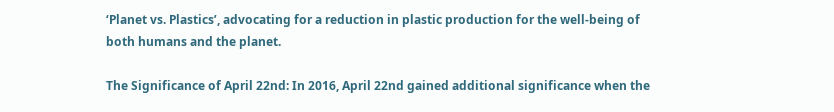‘Planet vs. Plastics’, advocating for a reduction in plastic production for the well-being of both humans and the planet.

The Significance of April 22nd: In 2016, April 22nd gained additional significance when the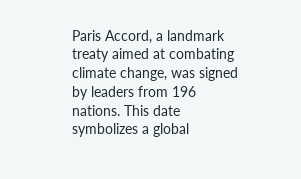Paris Accord, a landmark treaty aimed at combating climate change, was signed by leaders from 196 nations. This date symbolizes a global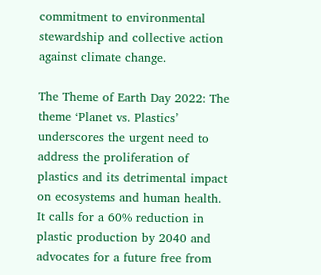commitment to environmental stewardship and collective action against climate change.

The Theme of Earth Day 2022: The theme ‘Planet vs. Plastics’ underscores the urgent need to address the proliferation of plastics and its detrimental impact on ecosystems and human health. It calls for a 60% reduction in plastic production by 2040 and advocates for a future free from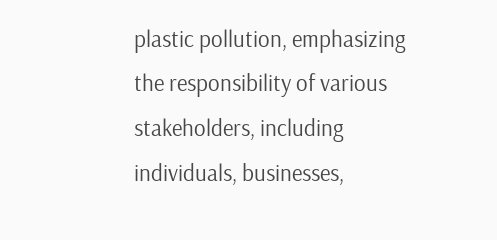plastic pollution, emphasizing the responsibility of various stakeholders, including individuals, businesses,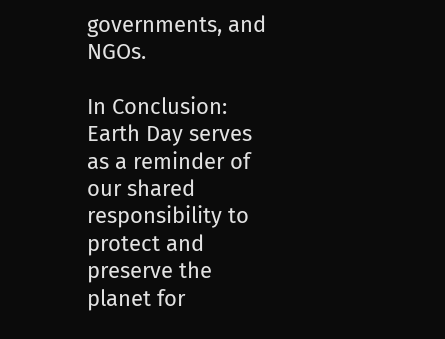governments, and NGOs.

In Conclusion: Earth Day serves as a reminder of our shared responsibility to protect and preserve the planet for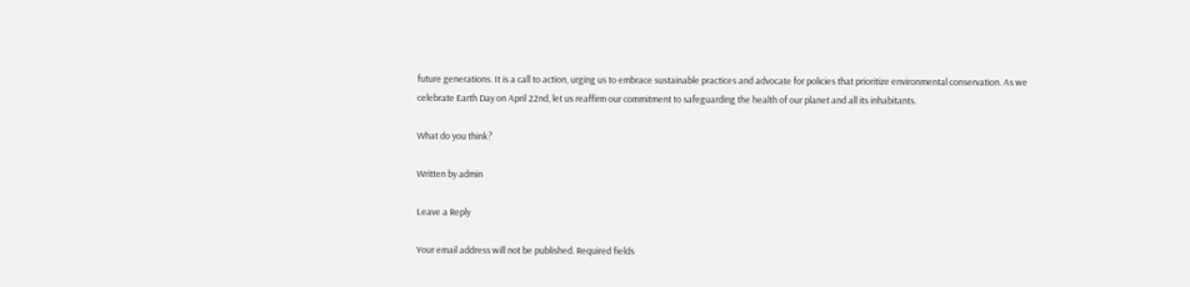future generations. It is a call to action, urging us to embrace sustainable practices and advocate for policies that prioritize environmental conservation. As we celebrate Earth Day on April 22nd, let us reaffirm our commitment to safeguarding the health of our planet and all its inhabitants.

What do you think?

Written by admin

Leave a Reply

Your email address will not be published. Required fields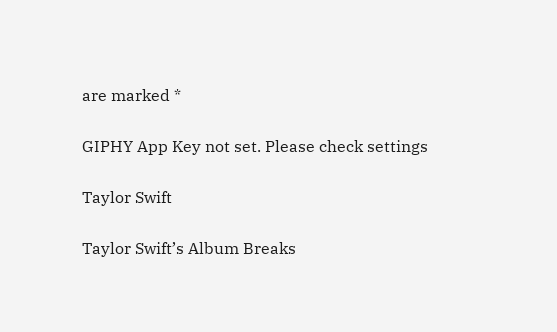are marked *

GIPHY App Key not set. Please check settings

Taylor Swift

Taylor Swift’s Album Breaks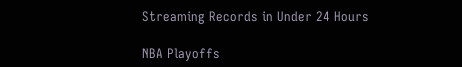Streaming Records in Under 24 Hours

NBA Playoffs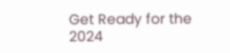Get Ready for the 2024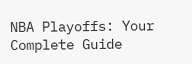NBA Playoffs: Your Complete Guide